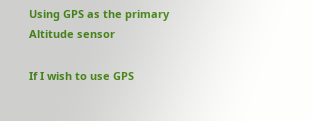Using GPS as the primary Altitude sensor

If I wish to use GPS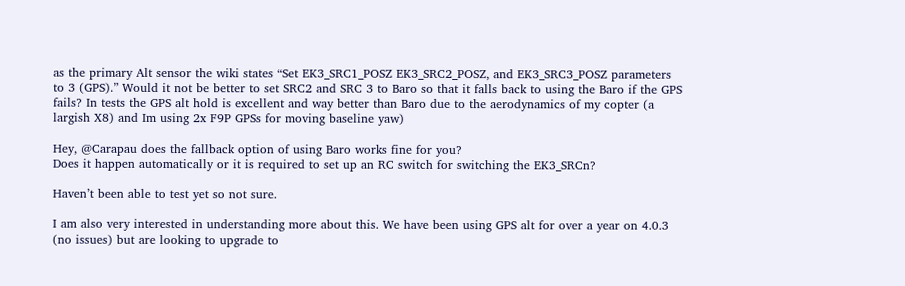as the primary Alt sensor the wiki states “Set EK3_SRC1_POSZ EK3_SRC2_POSZ, and EK3_SRC3_POSZ parameters to 3 (GPS).” Would it not be better to set SRC2 and SRC 3 to Baro so that it falls back to using the Baro if the GPS fails? In tests the GPS alt hold is excellent and way better than Baro due to the aerodynamics of my copter (a largish X8) and Im using 2x F9P GPSs for moving baseline yaw)

Hey, @Carapau does the fallback option of using Baro works fine for you?
Does it happen automatically or it is required to set up an RC switch for switching the EK3_SRCn?

Haven’t been able to test yet so not sure.

I am also very interested in understanding more about this. We have been using GPS alt for over a year on 4.0.3 (no issues) but are looking to upgrade to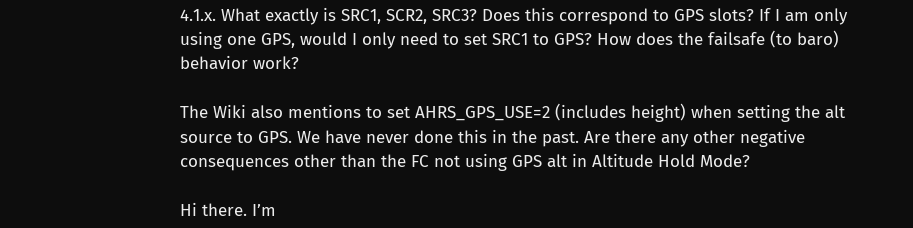4.1.x. What exactly is SRC1, SCR2, SRC3? Does this correspond to GPS slots? If I am only using one GPS, would I only need to set SRC1 to GPS? How does the failsafe (to baro) behavior work?

The Wiki also mentions to set AHRS_GPS_USE=2 (includes height) when setting the alt source to GPS. We have never done this in the past. Are there any other negative consequences other than the FC not using GPS alt in Altitude Hold Mode?

Hi there. I’m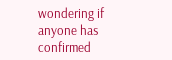wondering if anyone has confirmed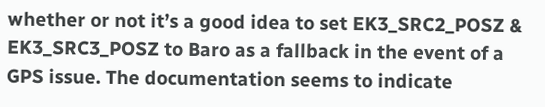whether or not it’s a good idea to set EK3_SRC2_POSZ & EK3_SRC3_POSZ to Baro as a fallback in the event of a GPS issue. The documentation seems to indicate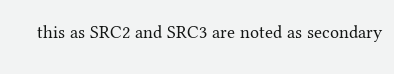this as SRC2 and SRC3 are noted as secondary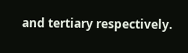and tertiary respectively.